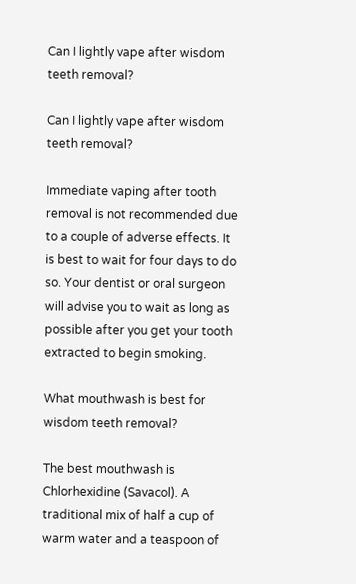Can I lightly vape after wisdom teeth removal?

Can I lightly vape after wisdom teeth removal?

Immediate vaping after tooth removal is not recommended due to a couple of adverse effects. It is best to wait for four days to do so. Your dentist or oral surgeon will advise you to wait as long as possible after you get your tooth extracted to begin smoking.

What mouthwash is best for wisdom teeth removal?

The best mouthwash is Chlorhexidine (Savacol). A traditional mix of half a cup of warm water and a teaspoon of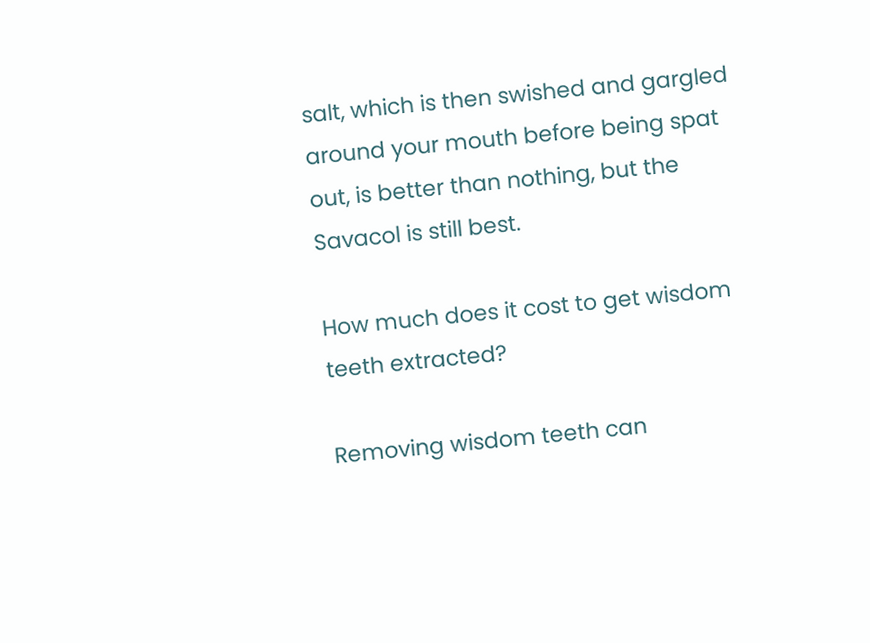salt, which is then swished and gargled around your mouth before being spat out, is better than nothing, but the Savacol is still best.

How much does it cost to get wisdom teeth extracted?

Removing wisdom teeth can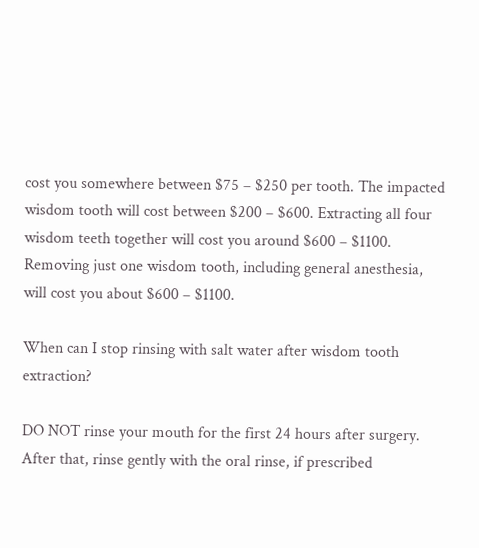cost you somewhere between $75 – $250 per tooth. The impacted wisdom tooth will cost between $200 – $600. Extracting all four wisdom teeth together will cost you around $600 – $1100. Removing just one wisdom tooth, including general anesthesia, will cost you about $600 – $1100.

When can I stop rinsing with salt water after wisdom tooth extraction?

DO NOT rinse your mouth for the first 24 hours after surgery. After that, rinse gently with the oral rinse, if prescribed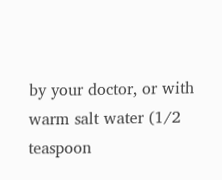by your doctor, or with warm salt water (1/2 teaspoon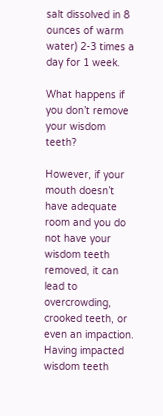salt dissolved in 8 ounces of warm water) 2-3 times a day for 1 week.

What happens if you don’t remove your wisdom teeth?

However, if your mouth doesn’t have adequate room and you do not have your wisdom teeth removed, it can lead to overcrowding, crooked teeth, or even an impaction. Having impacted wisdom teeth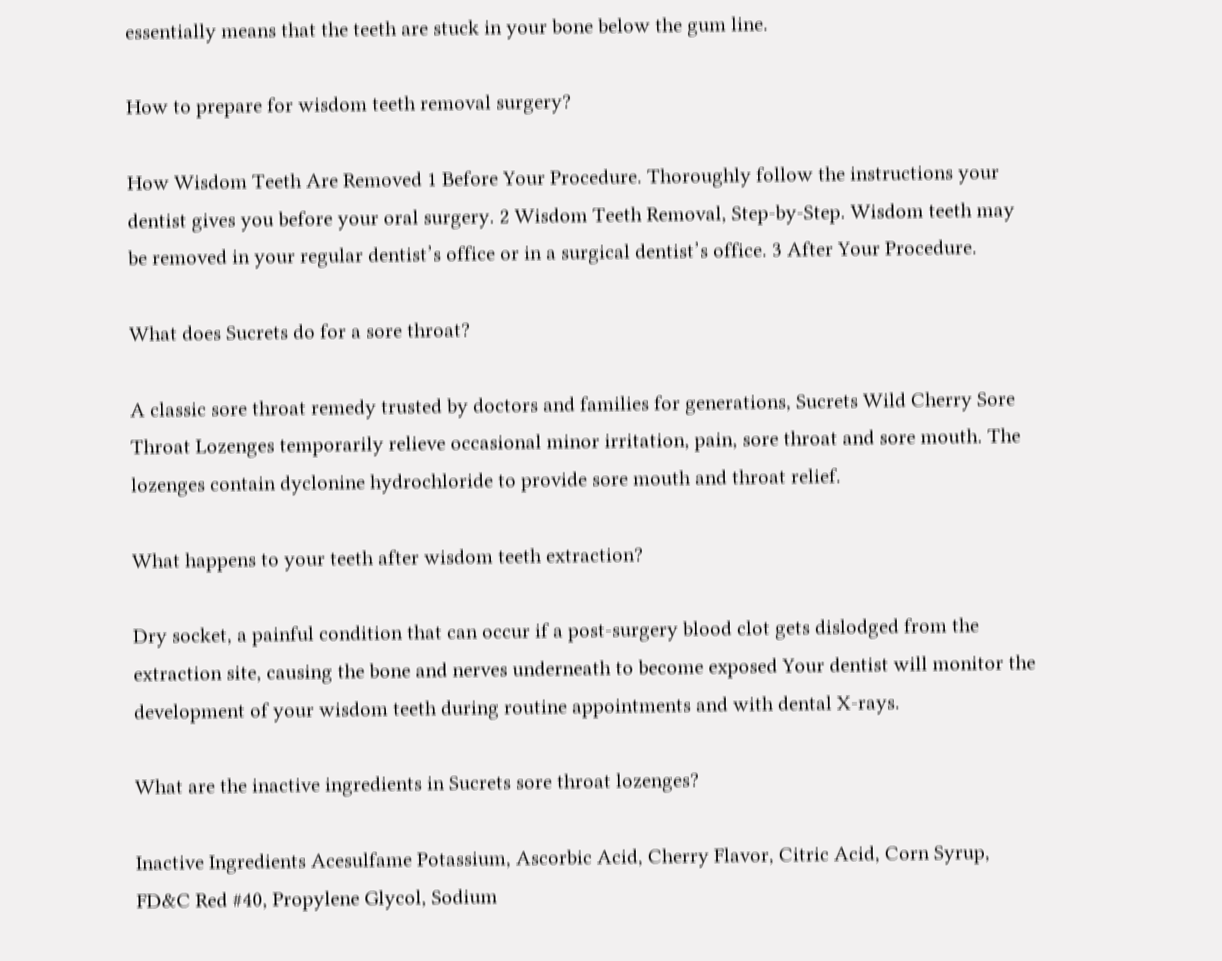essentially means that the teeth are stuck in your bone below the gum line.

How to prepare for wisdom teeth removal surgery?

How Wisdom Teeth Are Removed 1 Before Your Procedure. Thoroughly follow the instructions your dentist gives you before your oral surgery. 2 Wisdom Teeth Removal, Step-by-Step. Wisdom teeth may be removed in your regular dentist’s office or in a surgical dentist’s office. 3 After Your Procedure.

What does Sucrets do for a sore throat?

A classic sore throat remedy trusted by doctors and families for generations, Sucrets Wild Cherry Sore Throat Lozenges temporarily relieve occasional minor irritation, pain, sore throat and sore mouth. The lozenges contain dyclonine hydrochloride to provide sore mouth and throat relief.

What happens to your teeth after wisdom teeth extraction?

Dry socket, a painful condition that can occur if a post-surgery blood clot gets dislodged from the extraction site, causing the bone and nerves underneath to become exposed Your dentist will monitor the development of your wisdom teeth during routine appointments and with dental X-rays.

What are the inactive ingredients in Sucrets sore throat lozenges?

Inactive Ingredients Acesulfame Potassium, Ascorbic Acid, Cherry Flavor, Citric Acid, Corn Syrup, FD&C Red #40, Propylene Glycol, Sodium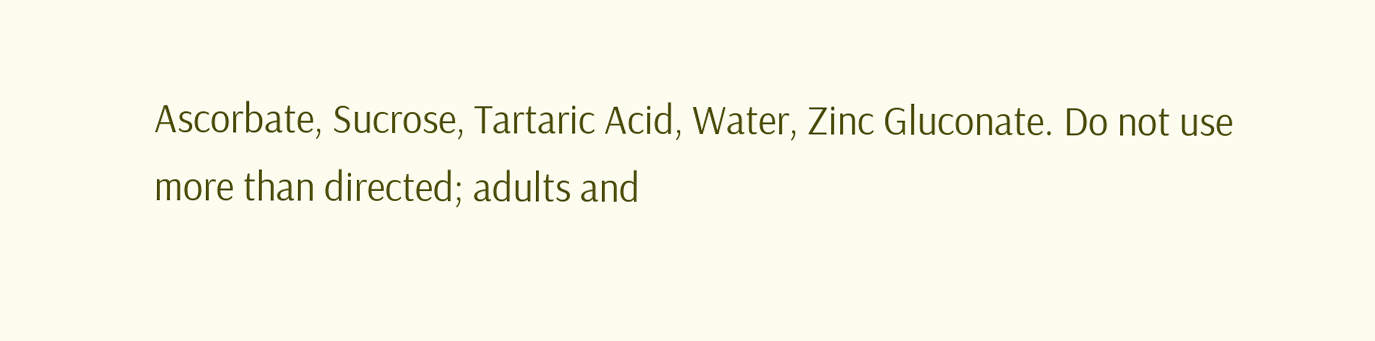Ascorbate, Sucrose, Tartaric Acid, Water, Zinc Gluconate. Do not use more than directed; adults and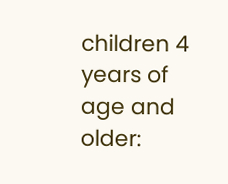children 4 years of age and older: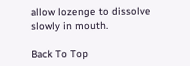allow lozenge to dissolve slowly in mouth.

Back To Top